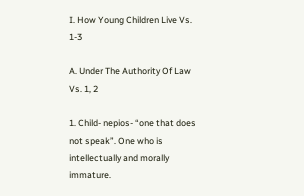I. How Young Children Live Vs. 1-3

A. Under The Authority Of Law Vs. 1, 2

1. Child- nepios- “one that does not speak”. One who is intellectually and morally immature.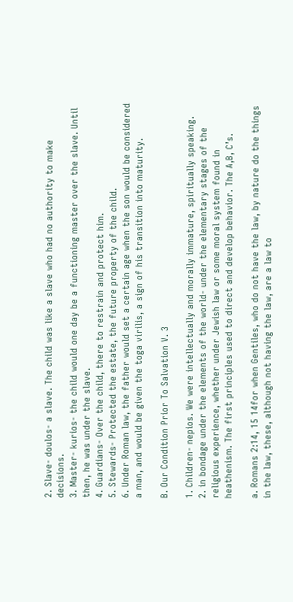2. Slave- doulos- a slave. The child was like a slave who had no authority to make decisions.
3. Master- kurios- the child would one day be a functioning master over the slave. Until then, he was under the slave.
4. Guardians- Over the child, there to restrain and protect him.
5. Stewards- Protected the estate, the future property of the child.
6. Under Roman law, the father would set a certain age when the son would be considered a man, and would be given the toga virilis, a sign of his transition into maturity.

B. Our Condition Prior To Salvation V. 3

1. Children- nepios. We were intellectually and morally immature, spiritually speaking.
2. in bondage under the elements of the world- under the elementary stages of the religious experience, whether under Jewish law or some moral system found in heathenism. The first principles used to direct and develop behavior. The A,B, C’s.

a. Romans 2:14, 15 14for when Gentiles, who do not have the law, by nature do the things in the law, these, although not having the law, are a law to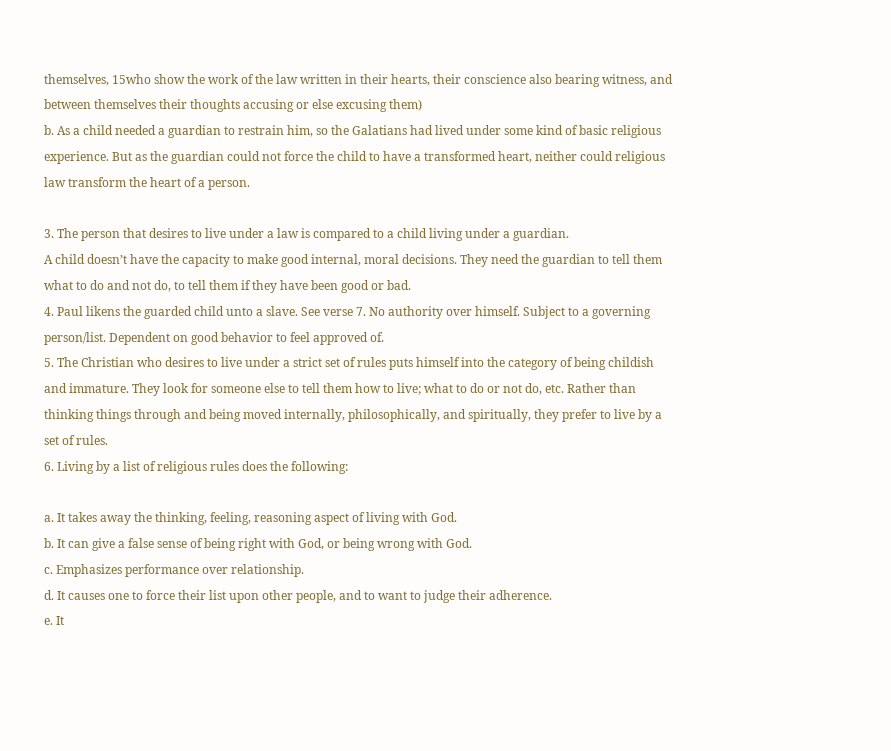themselves, 15who show the work of the law written in their hearts, their conscience also bearing witness, and between themselves their thoughts accusing or else excusing them)
b. As a child needed a guardian to restrain him, so the Galatians had lived under some kind of basic religious experience. But as the guardian could not force the child to have a transformed heart, neither could religious law transform the heart of a person.

3. The person that desires to live under a law is compared to a child living under a guardian.
A child doesn’t have the capacity to make good internal, moral decisions. They need the guardian to tell them what to do and not do, to tell them if they have been good or bad.
4. Paul likens the guarded child unto a slave. See verse 7. No authority over himself. Subject to a governing person/list. Dependent on good behavior to feel approved of.
5. The Christian who desires to live under a strict set of rules puts himself into the category of being childish and immature. They look for someone else to tell them how to live; what to do or not do, etc. Rather than thinking things through and being moved internally, philosophically, and spiritually, they prefer to live by a set of rules.
6. Living by a list of religious rules does the following:

a. It takes away the thinking, feeling, reasoning aspect of living with God.
b. It can give a false sense of being right with God, or being wrong with God.
c. Emphasizes performance over relationship.
d. It causes one to force their list upon other people, and to want to judge their adherence.
e. It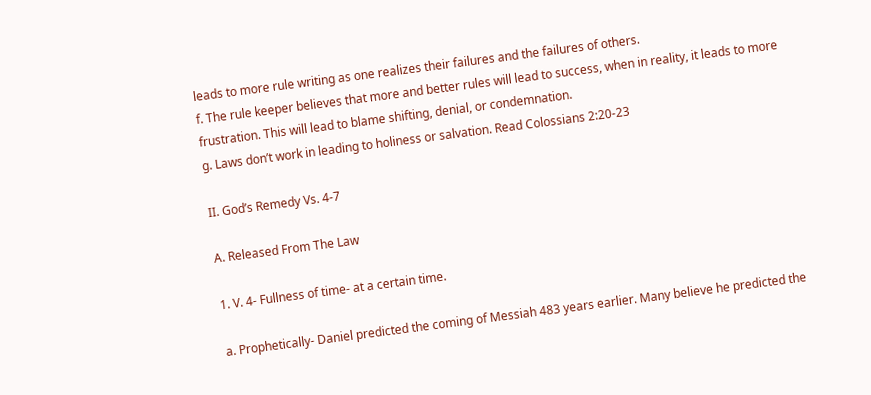leads to more rule writing as one realizes their failures and the failures of others.
f. The rule keeper believes that more and better rules will lead to success, when in reality, it leads to more frustration. This will lead to blame shifting, denial, or condemnation.
g. Laws don’t work in leading to holiness or salvation. Read Colossians 2:20-23

II. God’s Remedy Vs. 4-7

A. Released From The Law

1. V. 4- Fullness of time- at a certain time.

a. Prophetically- Daniel predicted the coming of Messiah 483 years earlier. Many believe he predicted the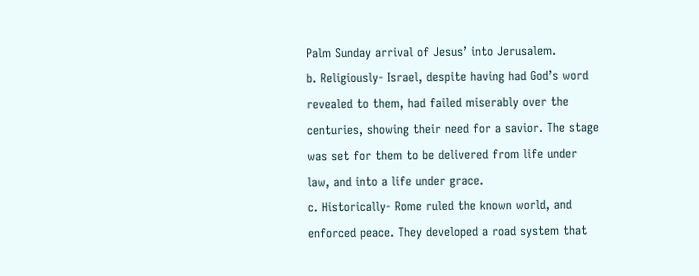Palm Sunday arrival of Jesus’ into Jerusalem.
b. Religiously- Israel, despite having had God’s word revealed to them, had failed miserably over the centuries, showing their need for a savior. The stage was set for them to be delivered from life under law, and into a life under grace.
c. Historically- Rome ruled the known world, and enforced peace. They developed a road system that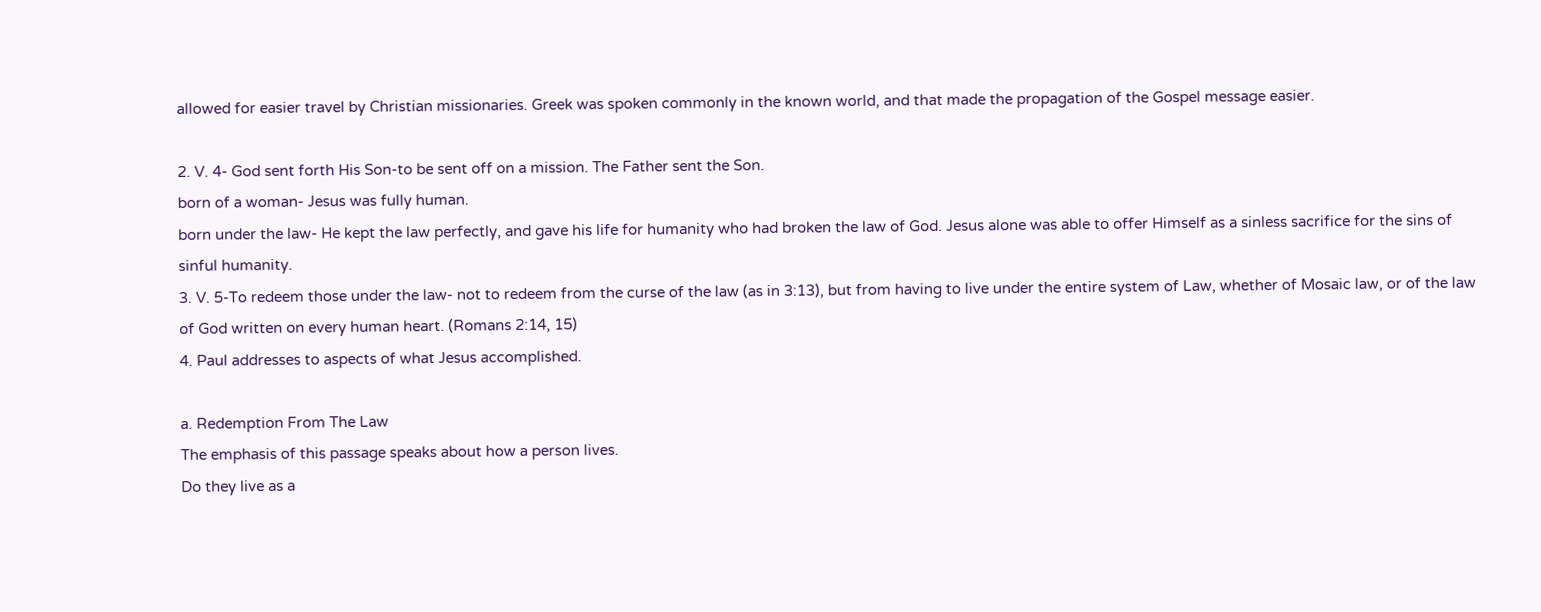allowed for easier travel by Christian missionaries. Greek was spoken commonly in the known world, and that made the propagation of the Gospel message easier.

2. V. 4- God sent forth His Son-to be sent off on a mission. The Father sent the Son.
born of a woman- Jesus was fully human.
born under the law- He kept the law perfectly, and gave his life for humanity who had broken the law of God. Jesus alone was able to offer Himself as a sinless sacrifice for the sins of sinful humanity.
3. V. 5-To redeem those under the law- not to redeem from the curse of the law (as in 3:13), but from having to live under the entire system of Law, whether of Mosaic law, or of the law of God written on every human heart. (Romans 2:14, 15)
4. Paul addresses to aspects of what Jesus accomplished.

a. Redemption From The Law
The emphasis of this passage speaks about how a person lives.
Do they live as a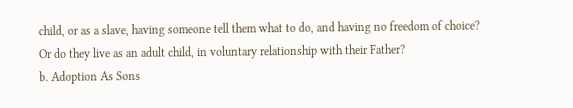child, or as a slave, having someone tell them what to do, and having no freedom of choice?
Or do they live as an adult child, in voluntary relationship with their Father?
b. Adoption As Sons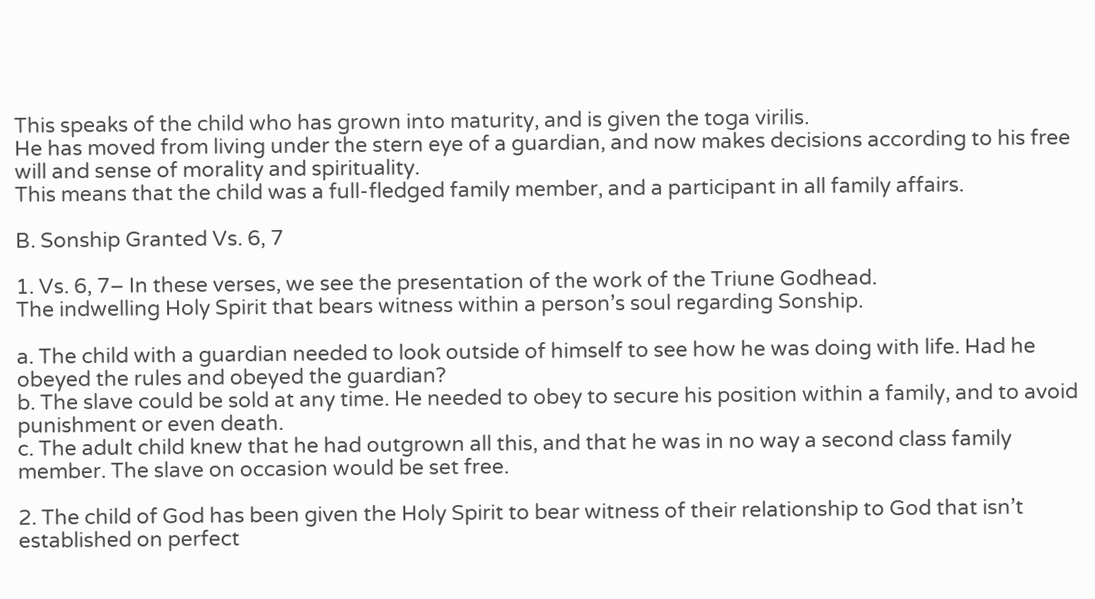This speaks of the child who has grown into maturity, and is given the toga virilis.
He has moved from living under the stern eye of a guardian, and now makes decisions according to his free will and sense of morality and spirituality.
This means that the child was a full-fledged family member, and a participant in all family affairs.

B. Sonship Granted Vs. 6, 7

1. Vs. 6, 7– In these verses, we see the presentation of the work of the Triune Godhead.
The indwelling Holy Spirit that bears witness within a person’s soul regarding Sonship.

a. The child with a guardian needed to look outside of himself to see how he was doing with life. Had he obeyed the rules and obeyed the guardian?
b. The slave could be sold at any time. He needed to obey to secure his position within a family, and to avoid punishment or even death.
c. The adult child knew that he had outgrown all this, and that he was in no way a second class family member. The slave on occasion would be set free.

2. The child of God has been given the Holy Spirit to bear witness of their relationship to God that isn’t established on perfect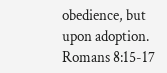obedience, but upon adoption. Romans 8:15-17